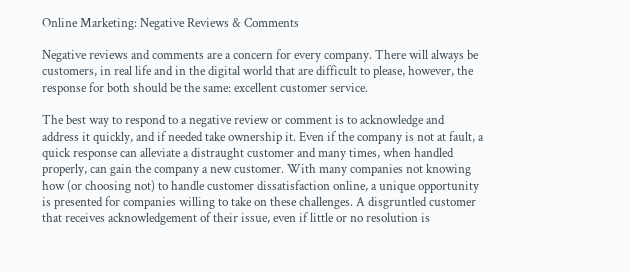Online Marketing: Negative Reviews & Comments

Negative reviews and comments are a concern for every company. There will always be customers, in real life and in the digital world that are difficult to please, however, the response for both should be the same: excellent customer service.

The best way to respond to a negative review or comment is to acknowledge and address it quickly, and if needed take ownership it. Even if the company is not at fault, a quick response can alleviate a distraught customer and many times, when handled properly, can gain the company a new customer. With many companies not knowing how (or choosing not) to handle customer dissatisfaction online, a unique opportunity is presented for companies willing to take on these challenges. A disgruntled customer that receives acknowledgement of their issue, even if little or no resolution is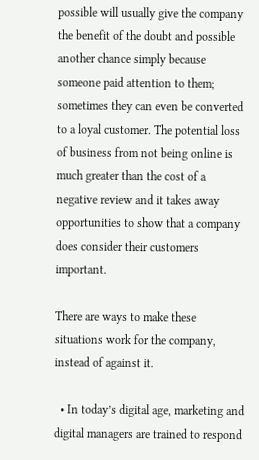possible will usually give the company the benefit of the doubt and possible another chance simply because someone paid attention to them; sometimes they can even be converted to a loyal customer. The potential loss of business from not being online is much greater than the cost of a negative review and it takes away opportunities to show that a company does consider their customers important.

There are ways to make these situations work for the company, instead of against it.

  • In today’s digital age, marketing and digital managers are trained to respond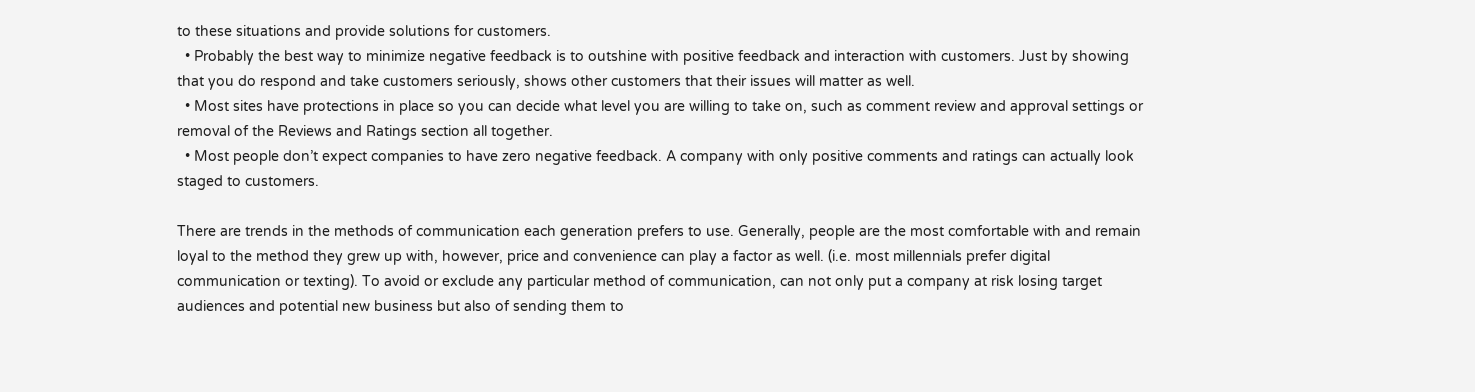to these situations and provide solutions for customers.
  • Probably the best way to minimize negative feedback is to outshine with positive feedback and interaction with customers. Just by showing that you do respond and take customers seriously, shows other customers that their issues will matter as well.
  • Most sites have protections in place so you can decide what level you are willing to take on, such as comment review and approval settings or removal of the Reviews and Ratings section all together.
  • Most people don’t expect companies to have zero negative feedback. A company with only positive comments and ratings can actually look staged to customers.

There are trends in the methods of communication each generation prefers to use. Generally, people are the most comfortable with and remain loyal to the method they grew up with, however, price and convenience can play a factor as well. (i.e. most millennials prefer digital communication or texting). To avoid or exclude any particular method of communication, can not only put a company at risk losing target audiences and potential new business but also of sending them to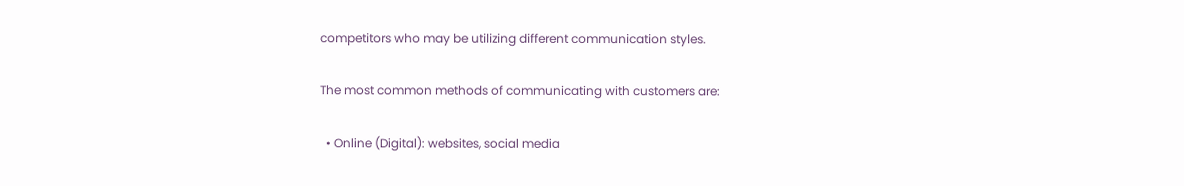competitors who may be utilizing different communication styles.

The most common methods of communicating with customers are:

  • Online (Digital): websites, social media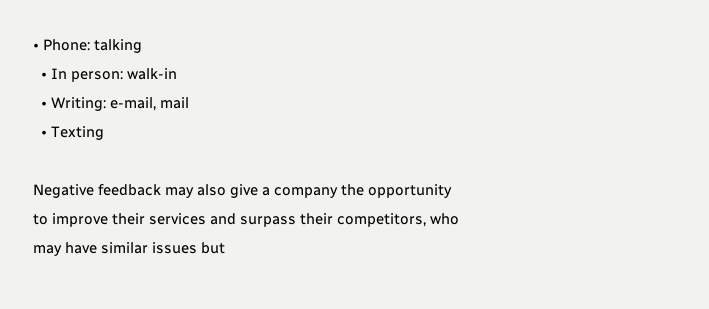• Phone: talking
  • In person: walk-in
  • Writing: e-mail, mail
  • Texting

Negative feedback may also give a company the opportunity to improve their services and surpass their competitors, who may have similar issues but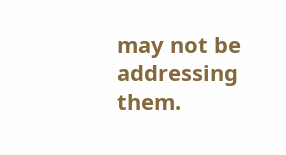may not be addressing them.